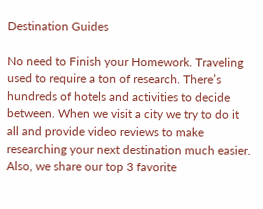Destination Guides

No need to Finish your Homework. Traveling used to require a ton of research. There’s hundreds of hotels and activities to decide between. When we visit a city we try to do it all and provide video reviews to make researching your next destination much easier. Also, we share our top 3 favorite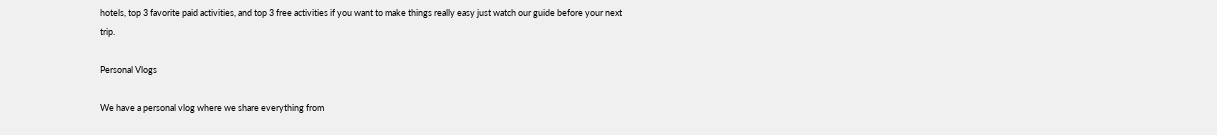hotels, top 3 favorite paid activities, and top 3 free activities if you want to make things really easy just watch our guide before your next trip.

Personal Vlogs

We have a personal vlog where we share everything from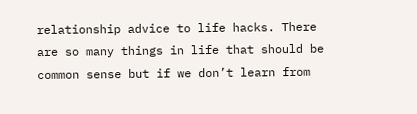relationship advice to life hacks. There are so many things in life that should be common sense but if we don’t learn from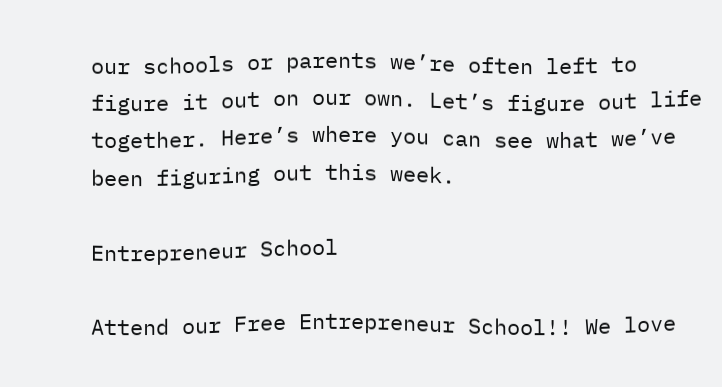our schools or parents we’re often left to figure it out on our own. Let’s figure out life together. Here’s where you can see what we’ve been figuring out this week.

Entrepreneur School

Attend our Free Entrepreneur School!! We love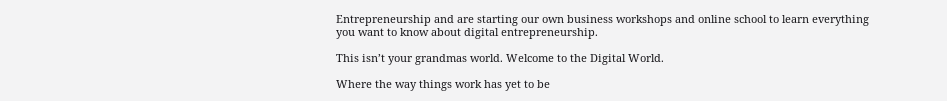Entrepreneurship and are starting our own business workshops and online school to learn everything you want to know about digital entrepreneurship.

This isn’t your grandmas world. Welcome to the Digital World.

Where the way things work has yet to be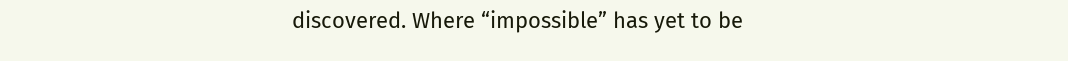discovered. Where “impossible” has yet to be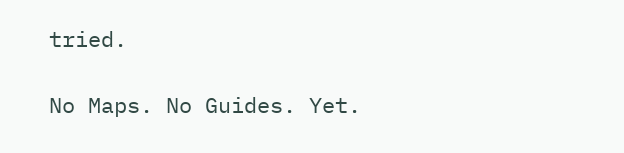tried.

No Maps. No Guides. Yet.